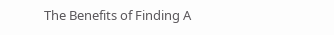The Benefits of Finding A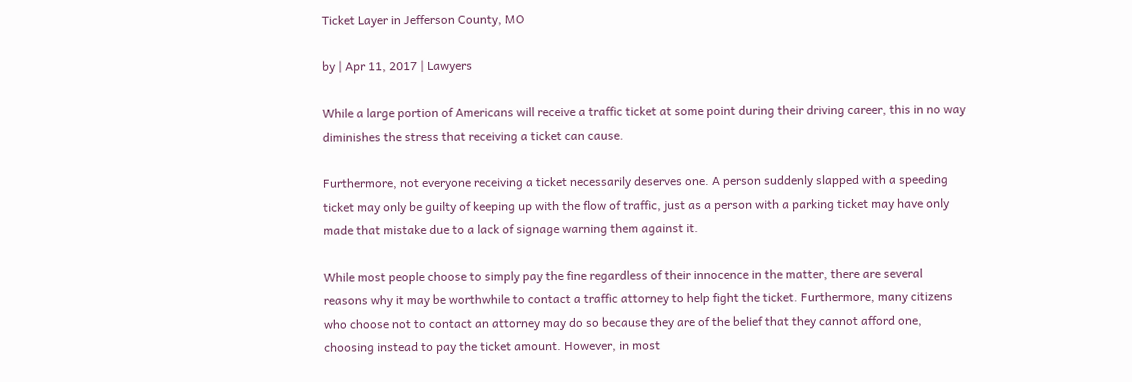Ticket Layer in Jefferson County, MO

by | Apr 11, 2017 | Lawyers

While a large portion of Americans will receive a traffic ticket at some point during their driving career, this in no way diminishes the stress that receiving a ticket can cause.

Furthermore, not everyone receiving a ticket necessarily deserves one. A person suddenly slapped with a speeding ticket may only be guilty of keeping up with the flow of traffic, just as a person with a parking ticket may have only made that mistake due to a lack of signage warning them against it.

While most people choose to simply pay the fine regardless of their innocence in the matter, there are several reasons why it may be worthwhile to contact a traffic attorney to help fight the ticket. Furthermore, many citizens who choose not to contact an attorney may do so because they are of the belief that they cannot afford one, choosing instead to pay the ticket amount. However, in most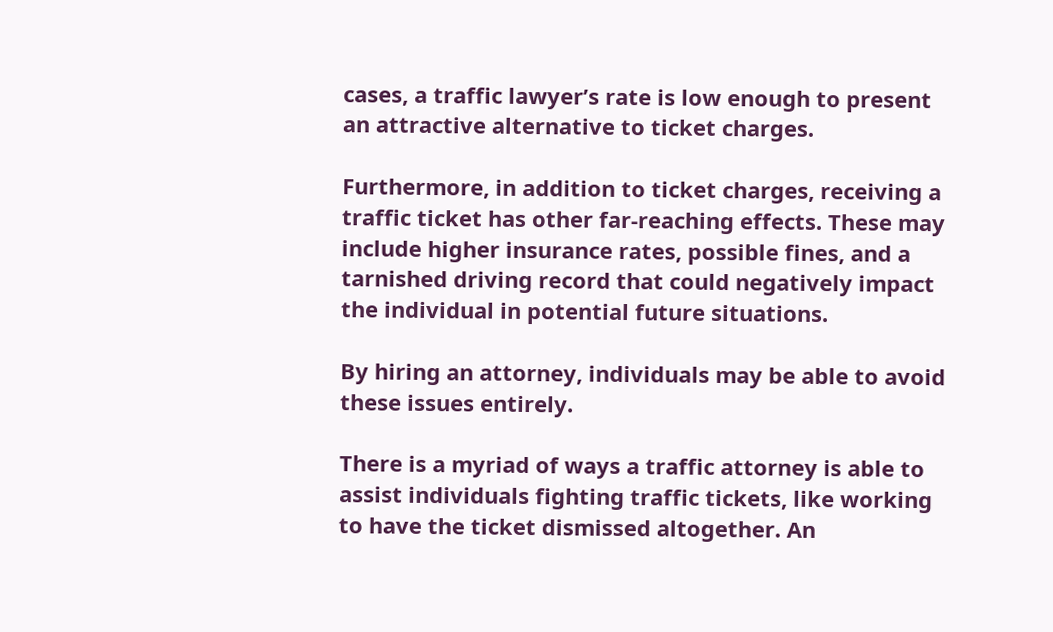cases, a traffic lawyer’s rate is low enough to present an attractive alternative to ticket charges.

Furthermore, in addition to ticket charges, receiving a traffic ticket has other far-reaching effects. These may include higher insurance rates, possible fines, and a tarnished driving record that could negatively impact the individual in potential future situations.

By hiring an attorney, individuals may be able to avoid these issues entirely.

There is a myriad of ways a traffic attorney is able to assist individuals fighting traffic tickets, like working to have the ticket dismissed altogether. An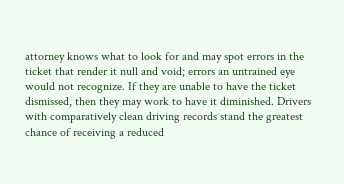attorney knows what to look for and may spot errors in the ticket that render it null and void; errors an untrained eye would not recognize. If they are unable to have the ticket dismissed, then they may work to have it diminished. Drivers with comparatively clean driving records stand the greatest chance of receiving a reduced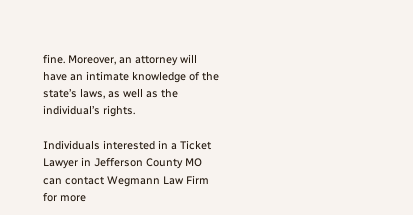fine. Moreover, an attorney will have an intimate knowledge of the state’s laws, as well as the individual’s rights.

Individuals interested in a Ticket Lawyer in Jefferson County MO can contact Wegmann Law Firm for more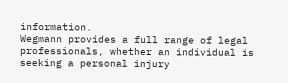information.
Wegmann provides a full range of legal professionals, whether an individual is seeking a personal injury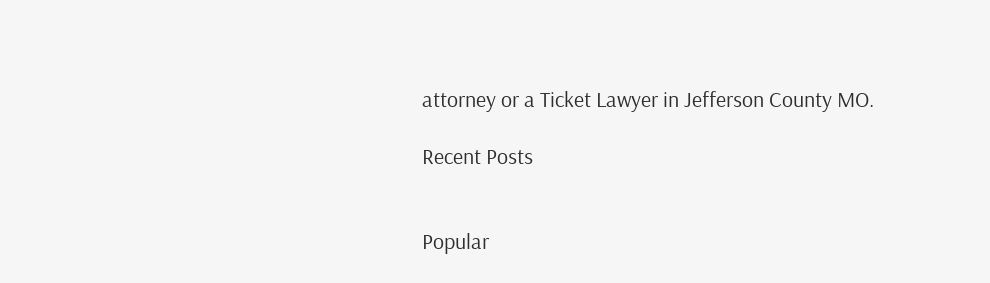attorney or a Ticket Lawyer in Jefferson County MO.

Recent Posts


Popular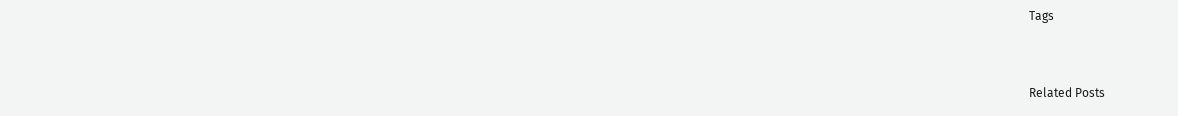Tags


Related Posts